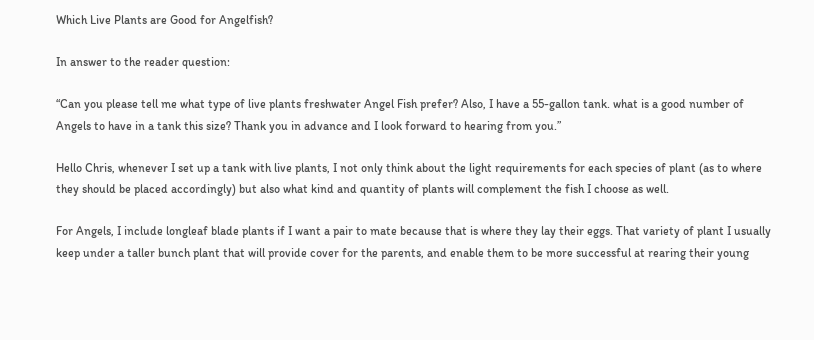Which Live Plants are Good for Angelfish?

In answer to the reader question:

“Can you please tell me what type of live plants freshwater Angel Fish prefer? Also, I have a 55-gallon tank. what is a good number of Angels to have in a tank this size? Thank you in advance and I look forward to hearing from you.”

Hello Chris, whenever I set up a tank with live plants, I not only think about the light requirements for each species of plant (as to where they should be placed accordingly) but also what kind and quantity of plants will complement the fish I choose as well.

For Angels, I include longleaf blade plants if I want a pair to mate because that is where they lay their eggs. That variety of plant I usually keep under a taller bunch plant that will provide cover for the parents, and enable them to be more successful at rearing their young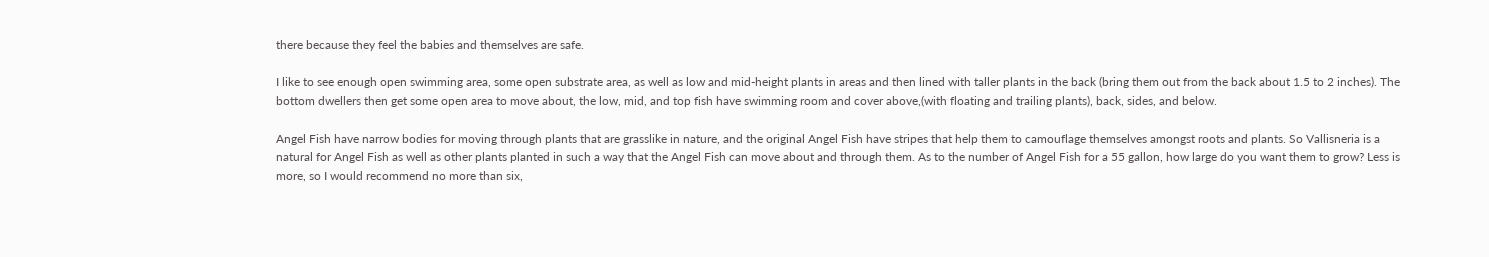there because they feel the babies and themselves are safe.

I like to see enough open swimming area, some open substrate area, as well as low and mid-height plants in areas and then lined with taller plants in the back (bring them out from the back about 1.5 to 2 inches). The bottom dwellers then get some open area to move about, the low, mid, and top fish have swimming room and cover above,(with floating and trailing plants), back, sides, and below.

Angel Fish have narrow bodies for moving through plants that are grasslike in nature, and the original Angel Fish have stripes that help them to camouflage themselves amongst roots and plants. So Vallisneria is a natural for Angel Fish as well as other plants planted in such a way that the Angel Fish can move about and through them. As to the number of Angel Fish for a 55 gallon, how large do you want them to grow? Less is more, so I would recommend no more than six,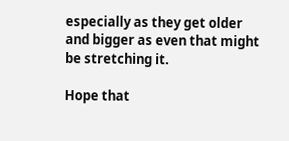especially as they get older and bigger as even that might be stretching it.

Hope that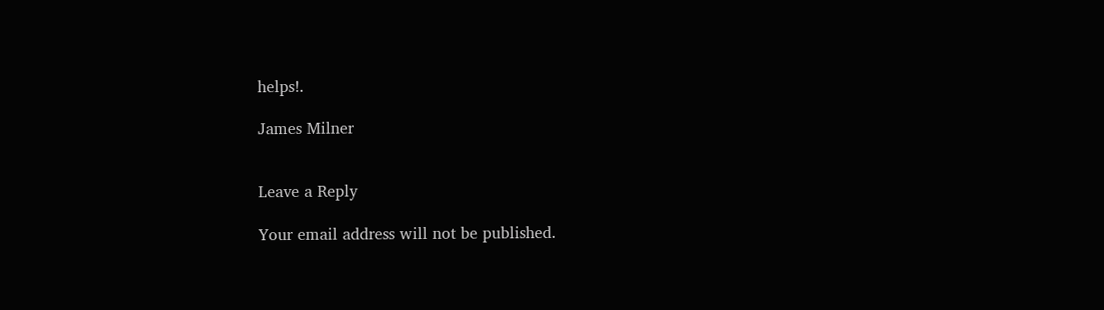helps!.

James Milner


Leave a Reply

Your email address will not be published.